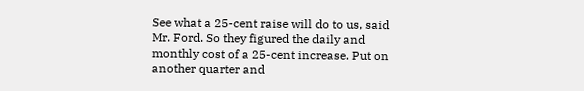See what a 25-cent raise will do to us, said Mr. Ford. So they figured the daily and monthly cost of a 25-cent increase. Put on another quarter and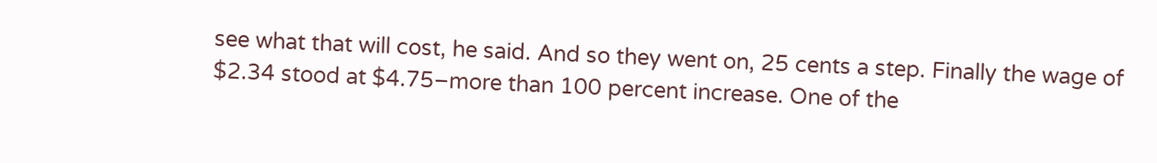see what that will cost, he said. And so they went on, 25 cents a step. Finally the wage of $2.34 stood at $4.75–more than 100 percent increase. One of the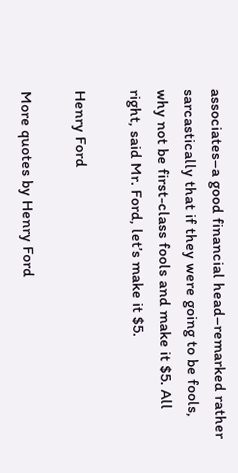associates–a good financial head–remarked rather sarcastically that if they were going to be fools, why not be first-class fools and make it $5. All right, said Mr. Ford, let’s make it $5.

Henry Ford

More quotes by Henry Ford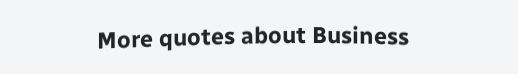More quotes about Business